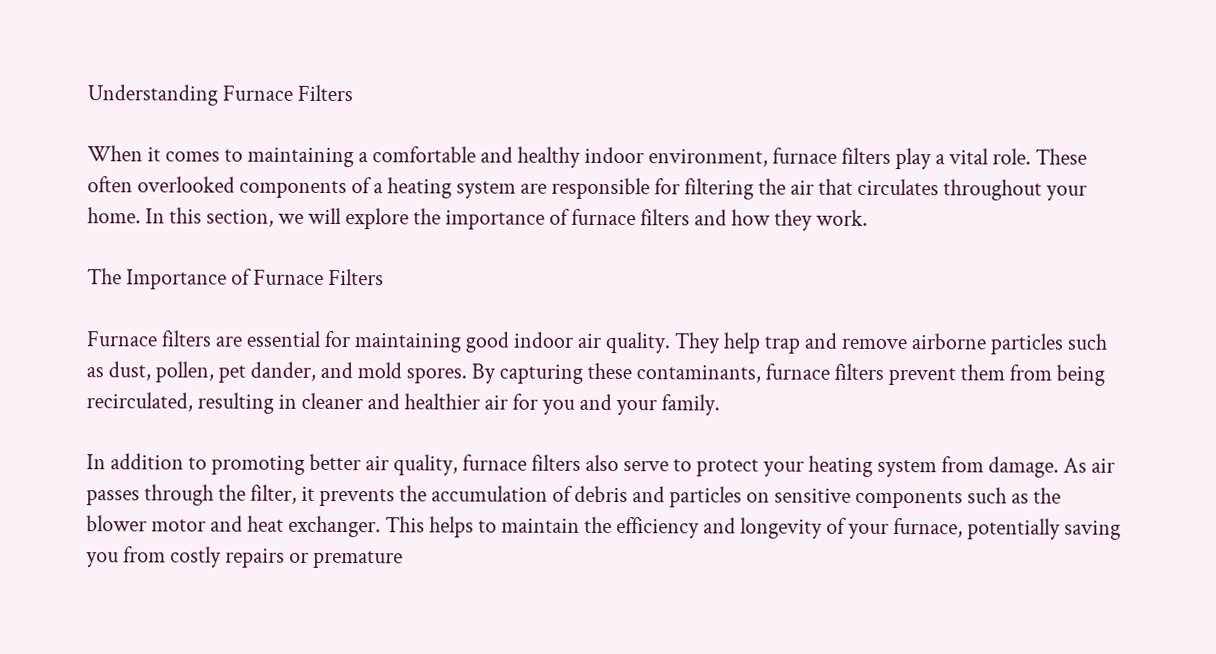Understanding Furnace Filters

When it comes to maintaining a comfortable and healthy indoor environment, furnace filters play a vital role. These often overlooked components of a heating system are responsible for filtering the air that circulates throughout your home. In this section, we will explore the importance of furnace filters and how they work.

The Importance of Furnace Filters

Furnace filters are essential for maintaining good indoor air quality. They help trap and remove airborne particles such as dust, pollen, pet dander, and mold spores. By capturing these contaminants, furnace filters prevent them from being recirculated, resulting in cleaner and healthier air for you and your family.

In addition to promoting better air quality, furnace filters also serve to protect your heating system from damage. As air passes through the filter, it prevents the accumulation of debris and particles on sensitive components such as the blower motor and heat exchanger. This helps to maintain the efficiency and longevity of your furnace, potentially saving you from costly repairs or premature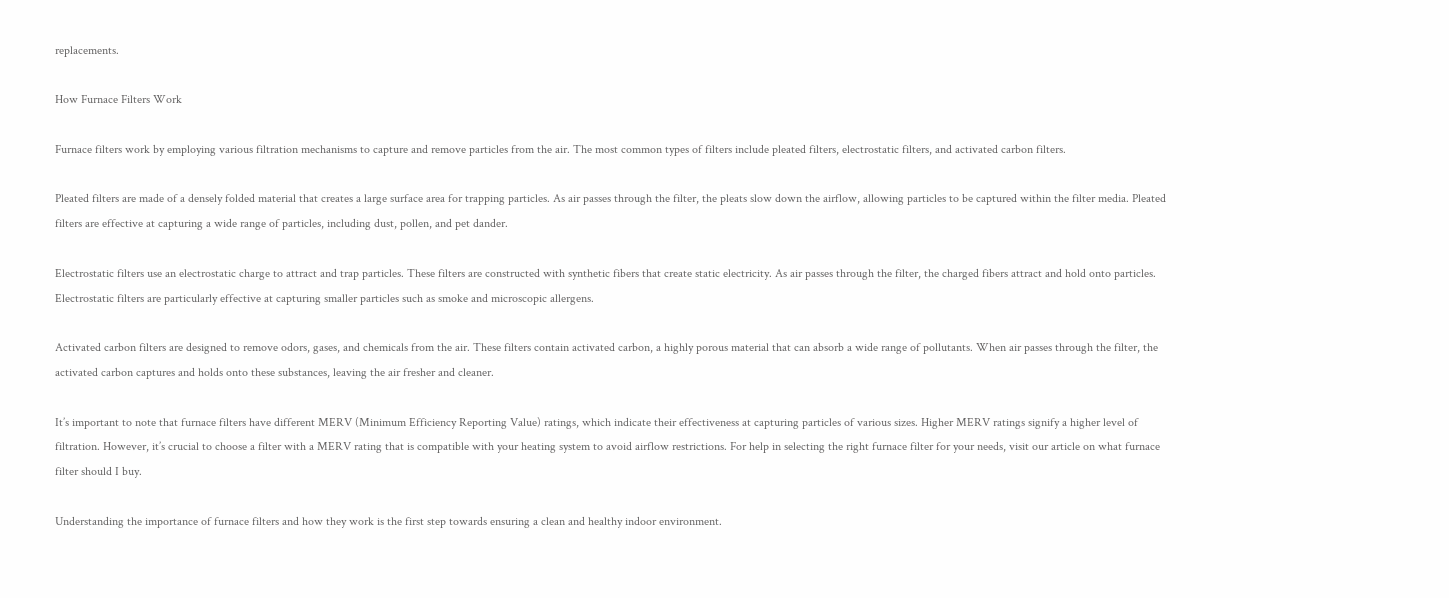replacements.

How Furnace Filters Work

Furnace filters work by employing various filtration mechanisms to capture and remove particles from the air. The most common types of filters include pleated filters, electrostatic filters, and activated carbon filters.

Pleated filters are made of a densely folded material that creates a large surface area for trapping particles. As air passes through the filter, the pleats slow down the airflow, allowing particles to be captured within the filter media. Pleated filters are effective at capturing a wide range of particles, including dust, pollen, and pet dander.

Electrostatic filters use an electrostatic charge to attract and trap particles. These filters are constructed with synthetic fibers that create static electricity. As air passes through the filter, the charged fibers attract and hold onto particles. Electrostatic filters are particularly effective at capturing smaller particles such as smoke and microscopic allergens.

Activated carbon filters are designed to remove odors, gases, and chemicals from the air. These filters contain activated carbon, a highly porous material that can absorb a wide range of pollutants. When air passes through the filter, the activated carbon captures and holds onto these substances, leaving the air fresher and cleaner.

It’s important to note that furnace filters have different MERV (Minimum Efficiency Reporting Value) ratings, which indicate their effectiveness at capturing particles of various sizes. Higher MERV ratings signify a higher level of filtration. However, it’s crucial to choose a filter with a MERV rating that is compatible with your heating system to avoid airflow restrictions. For help in selecting the right furnace filter for your needs, visit our article on what furnace filter should I buy.

Understanding the importance of furnace filters and how they work is the first step towards ensuring a clean and healthy indoor environment.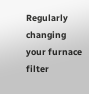Regularly changing your furnace filter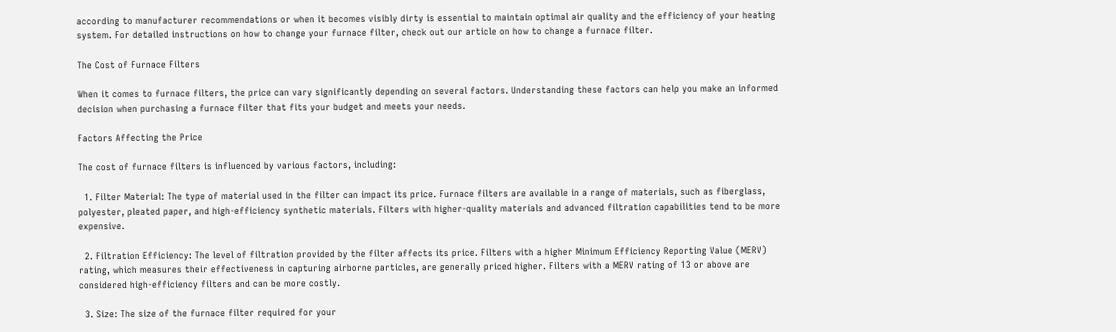according to manufacturer recommendations or when it becomes visibly dirty is essential to maintain optimal air quality and the efficiency of your heating system. For detailed instructions on how to change your furnace filter, check out our article on how to change a furnace filter.

The Cost of Furnace Filters

When it comes to furnace filters, the price can vary significantly depending on several factors. Understanding these factors can help you make an informed decision when purchasing a furnace filter that fits your budget and meets your needs.

Factors Affecting the Price

The cost of furnace filters is influenced by various factors, including:

  1. Filter Material: The type of material used in the filter can impact its price. Furnace filters are available in a range of materials, such as fiberglass, polyester, pleated paper, and high-efficiency synthetic materials. Filters with higher-quality materials and advanced filtration capabilities tend to be more expensive.

  2. Filtration Efficiency: The level of filtration provided by the filter affects its price. Filters with a higher Minimum Efficiency Reporting Value (MERV) rating, which measures their effectiveness in capturing airborne particles, are generally priced higher. Filters with a MERV rating of 13 or above are considered high-efficiency filters and can be more costly.

  3. Size: The size of the furnace filter required for your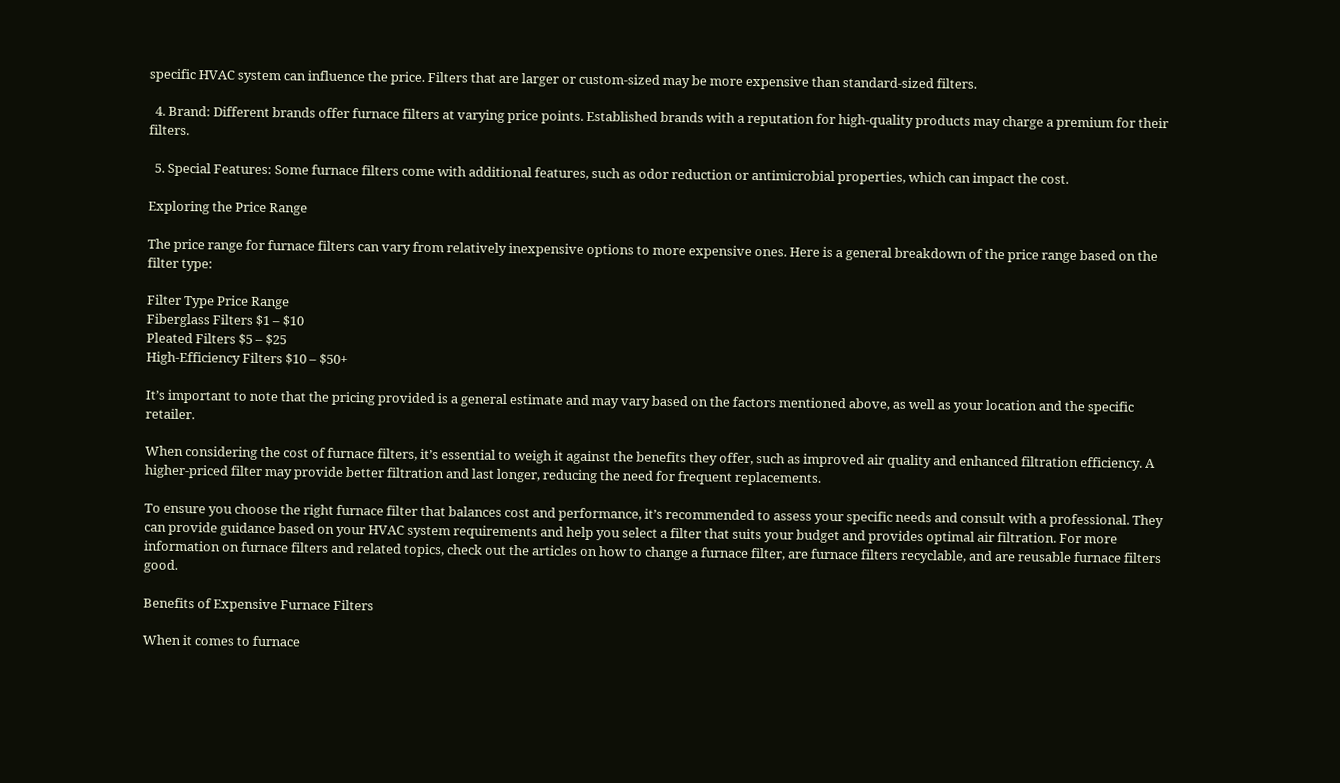specific HVAC system can influence the price. Filters that are larger or custom-sized may be more expensive than standard-sized filters.

  4. Brand: Different brands offer furnace filters at varying price points. Established brands with a reputation for high-quality products may charge a premium for their filters.

  5. Special Features: Some furnace filters come with additional features, such as odor reduction or antimicrobial properties, which can impact the cost.

Exploring the Price Range

The price range for furnace filters can vary from relatively inexpensive options to more expensive ones. Here is a general breakdown of the price range based on the filter type:

Filter Type Price Range
Fiberglass Filters $1 – $10
Pleated Filters $5 – $25
High-Efficiency Filters $10 – $50+

It’s important to note that the pricing provided is a general estimate and may vary based on the factors mentioned above, as well as your location and the specific retailer.

When considering the cost of furnace filters, it’s essential to weigh it against the benefits they offer, such as improved air quality and enhanced filtration efficiency. A higher-priced filter may provide better filtration and last longer, reducing the need for frequent replacements.

To ensure you choose the right furnace filter that balances cost and performance, it’s recommended to assess your specific needs and consult with a professional. They can provide guidance based on your HVAC system requirements and help you select a filter that suits your budget and provides optimal air filtration. For more information on furnace filters and related topics, check out the articles on how to change a furnace filter, are furnace filters recyclable, and are reusable furnace filters good.

Benefits of Expensive Furnace Filters

When it comes to furnace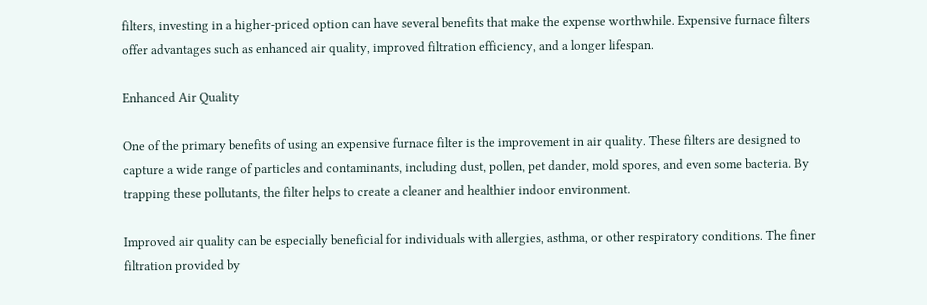filters, investing in a higher-priced option can have several benefits that make the expense worthwhile. Expensive furnace filters offer advantages such as enhanced air quality, improved filtration efficiency, and a longer lifespan.

Enhanced Air Quality

One of the primary benefits of using an expensive furnace filter is the improvement in air quality. These filters are designed to capture a wide range of particles and contaminants, including dust, pollen, pet dander, mold spores, and even some bacteria. By trapping these pollutants, the filter helps to create a cleaner and healthier indoor environment.

Improved air quality can be especially beneficial for individuals with allergies, asthma, or other respiratory conditions. The finer filtration provided by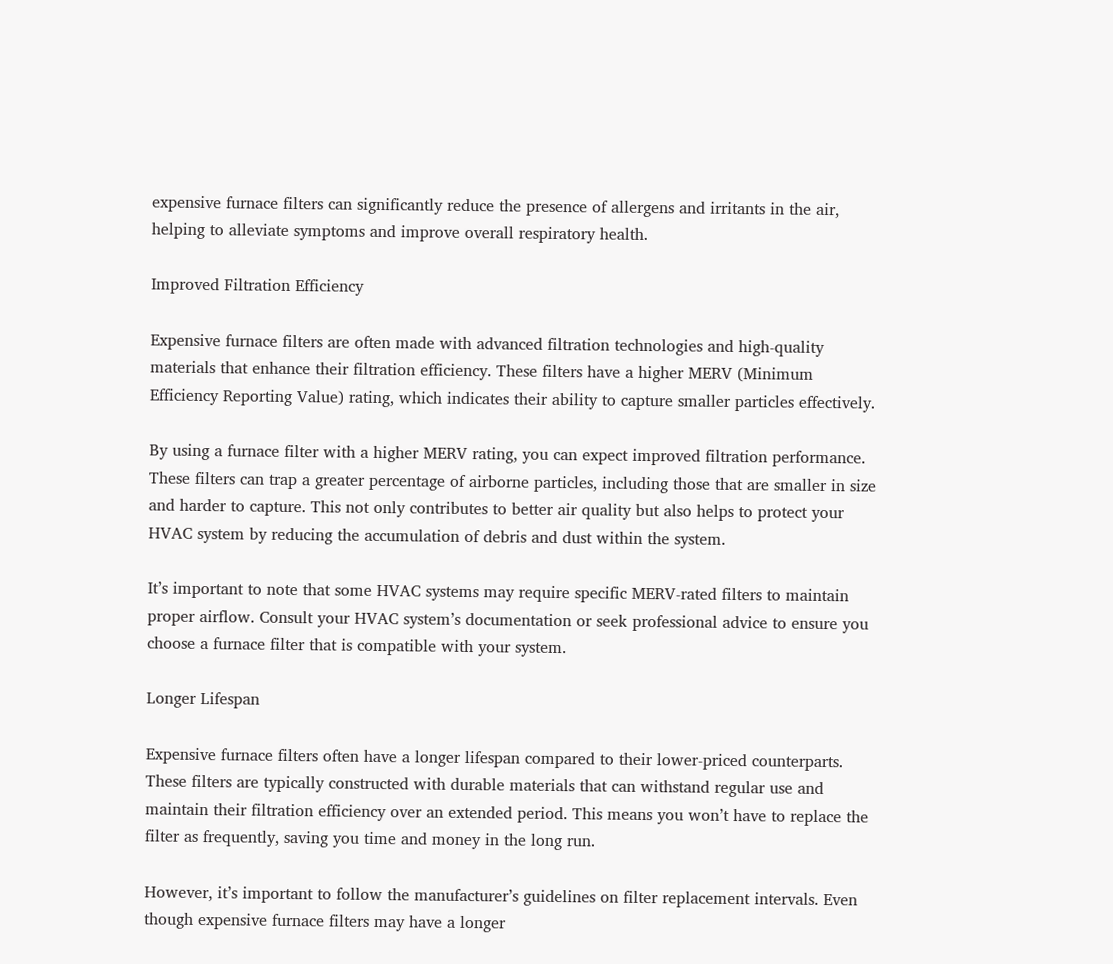expensive furnace filters can significantly reduce the presence of allergens and irritants in the air, helping to alleviate symptoms and improve overall respiratory health.

Improved Filtration Efficiency

Expensive furnace filters are often made with advanced filtration technologies and high-quality materials that enhance their filtration efficiency. These filters have a higher MERV (Minimum Efficiency Reporting Value) rating, which indicates their ability to capture smaller particles effectively.

By using a furnace filter with a higher MERV rating, you can expect improved filtration performance. These filters can trap a greater percentage of airborne particles, including those that are smaller in size and harder to capture. This not only contributes to better air quality but also helps to protect your HVAC system by reducing the accumulation of debris and dust within the system.

It’s important to note that some HVAC systems may require specific MERV-rated filters to maintain proper airflow. Consult your HVAC system’s documentation or seek professional advice to ensure you choose a furnace filter that is compatible with your system.

Longer Lifespan

Expensive furnace filters often have a longer lifespan compared to their lower-priced counterparts. These filters are typically constructed with durable materials that can withstand regular use and maintain their filtration efficiency over an extended period. This means you won’t have to replace the filter as frequently, saving you time and money in the long run.

However, it’s important to follow the manufacturer’s guidelines on filter replacement intervals. Even though expensive furnace filters may have a longer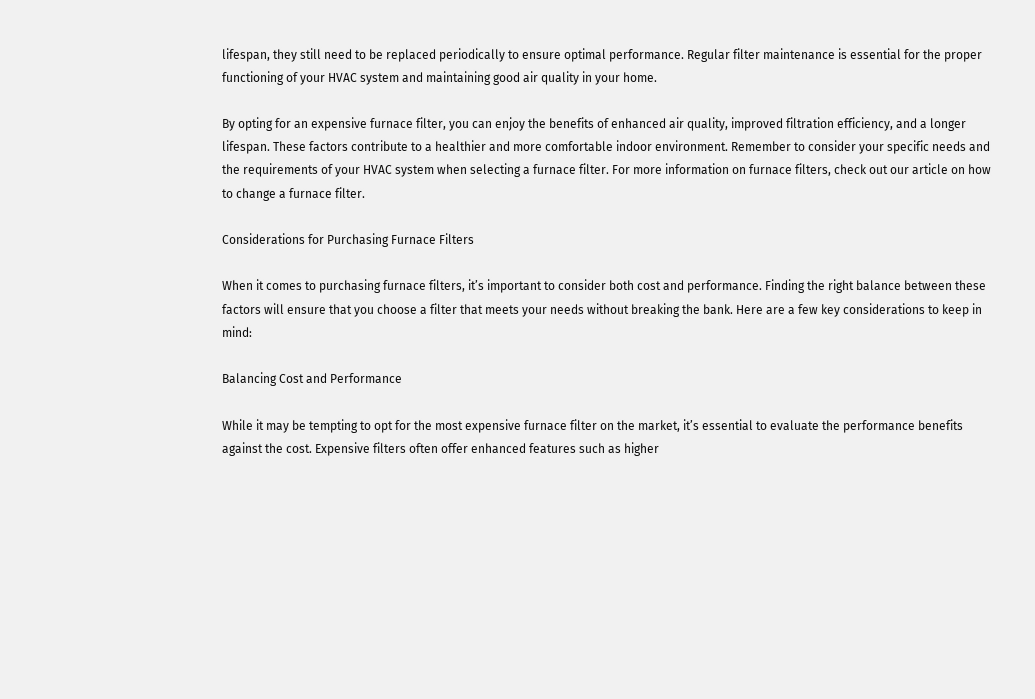lifespan, they still need to be replaced periodically to ensure optimal performance. Regular filter maintenance is essential for the proper functioning of your HVAC system and maintaining good air quality in your home.

By opting for an expensive furnace filter, you can enjoy the benefits of enhanced air quality, improved filtration efficiency, and a longer lifespan. These factors contribute to a healthier and more comfortable indoor environment. Remember to consider your specific needs and the requirements of your HVAC system when selecting a furnace filter. For more information on furnace filters, check out our article on how to change a furnace filter.

Considerations for Purchasing Furnace Filters

When it comes to purchasing furnace filters, it’s important to consider both cost and performance. Finding the right balance between these factors will ensure that you choose a filter that meets your needs without breaking the bank. Here are a few key considerations to keep in mind:

Balancing Cost and Performance

While it may be tempting to opt for the most expensive furnace filter on the market, it’s essential to evaluate the performance benefits against the cost. Expensive filters often offer enhanced features such as higher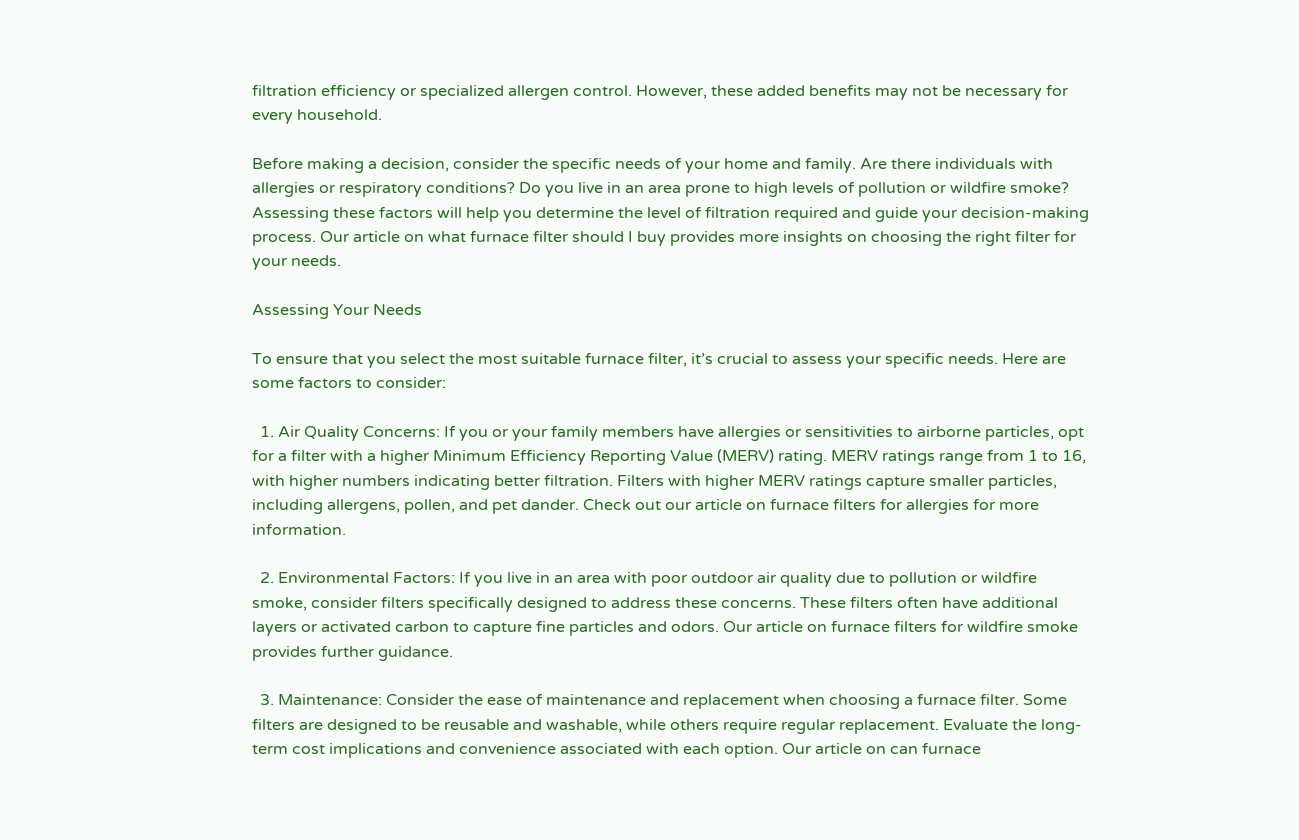filtration efficiency or specialized allergen control. However, these added benefits may not be necessary for every household.

Before making a decision, consider the specific needs of your home and family. Are there individuals with allergies or respiratory conditions? Do you live in an area prone to high levels of pollution or wildfire smoke? Assessing these factors will help you determine the level of filtration required and guide your decision-making process. Our article on what furnace filter should I buy provides more insights on choosing the right filter for your needs.

Assessing Your Needs

To ensure that you select the most suitable furnace filter, it’s crucial to assess your specific needs. Here are some factors to consider:

  1. Air Quality Concerns: If you or your family members have allergies or sensitivities to airborne particles, opt for a filter with a higher Minimum Efficiency Reporting Value (MERV) rating. MERV ratings range from 1 to 16, with higher numbers indicating better filtration. Filters with higher MERV ratings capture smaller particles, including allergens, pollen, and pet dander. Check out our article on furnace filters for allergies for more information.

  2. Environmental Factors: If you live in an area with poor outdoor air quality due to pollution or wildfire smoke, consider filters specifically designed to address these concerns. These filters often have additional layers or activated carbon to capture fine particles and odors. Our article on furnace filters for wildfire smoke provides further guidance.

  3. Maintenance: Consider the ease of maintenance and replacement when choosing a furnace filter. Some filters are designed to be reusable and washable, while others require regular replacement. Evaluate the long-term cost implications and convenience associated with each option. Our article on can furnace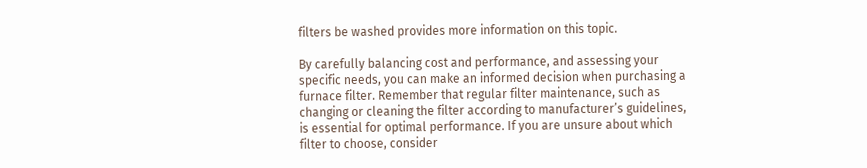filters be washed provides more information on this topic.

By carefully balancing cost and performance, and assessing your specific needs, you can make an informed decision when purchasing a furnace filter. Remember that regular filter maintenance, such as changing or cleaning the filter according to manufacturer’s guidelines, is essential for optimal performance. If you are unsure about which filter to choose, consider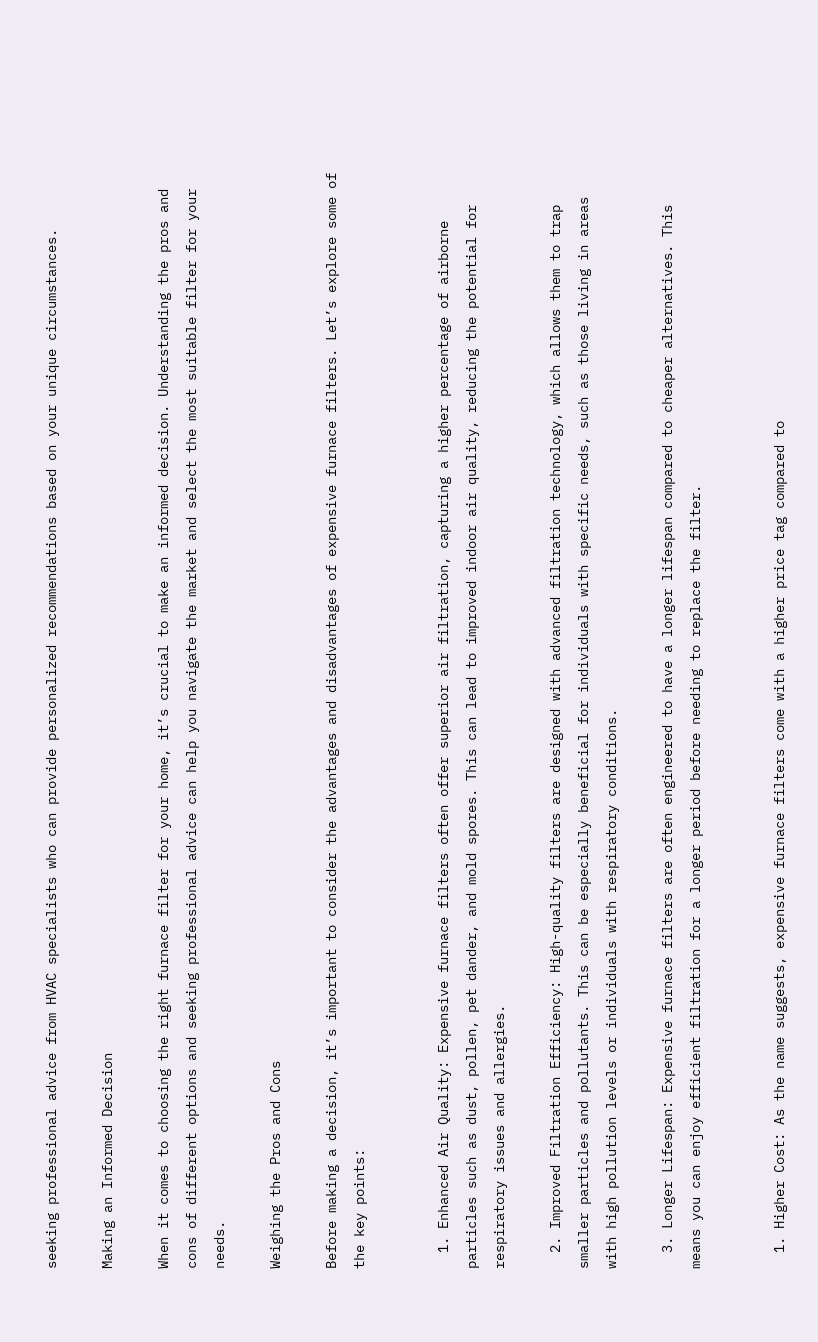seeking professional advice from HVAC specialists who can provide personalized recommendations based on your unique circumstances.

Making an Informed Decision

When it comes to choosing the right furnace filter for your home, it’s crucial to make an informed decision. Understanding the pros and cons of different options and seeking professional advice can help you navigate the market and select the most suitable filter for your needs.

Weighing the Pros and Cons

Before making a decision, it’s important to consider the advantages and disadvantages of expensive furnace filters. Let’s explore some of the key points:


  1. Enhanced Air Quality: Expensive furnace filters often offer superior air filtration, capturing a higher percentage of airborne particles such as dust, pollen, pet dander, and mold spores. This can lead to improved indoor air quality, reducing the potential for respiratory issues and allergies.

  2. Improved Filtration Efficiency: High-quality filters are designed with advanced filtration technology, which allows them to trap smaller particles and pollutants. This can be especially beneficial for individuals with specific needs, such as those living in areas with high pollution levels or individuals with respiratory conditions.

  3. Longer Lifespan: Expensive furnace filters are often engineered to have a longer lifespan compared to cheaper alternatives. This means you can enjoy efficient filtration for a longer period before needing to replace the filter.


  1. Higher Cost: As the name suggests, expensive furnace filters come with a higher price tag compared to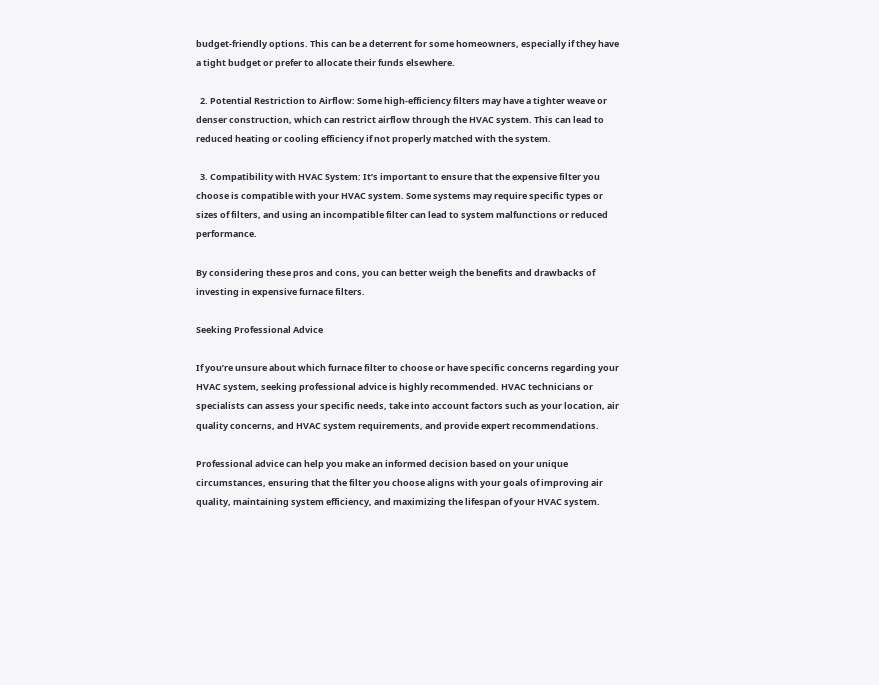budget-friendly options. This can be a deterrent for some homeowners, especially if they have a tight budget or prefer to allocate their funds elsewhere.

  2. Potential Restriction to Airflow: Some high-efficiency filters may have a tighter weave or denser construction, which can restrict airflow through the HVAC system. This can lead to reduced heating or cooling efficiency if not properly matched with the system.

  3. Compatibility with HVAC System: It’s important to ensure that the expensive filter you choose is compatible with your HVAC system. Some systems may require specific types or sizes of filters, and using an incompatible filter can lead to system malfunctions or reduced performance.

By considering these pros and cons, you can better weigh the benefits and drawbacks of investing in expensive furnace filters.

Seeking Professional Advice

If you’re unsure about which furnace filter to choose or have specific concerns regarding your HVAC system, seeking professional advice is highly recommended. HVAC technicians or specialists can assess your specific needs, take into account factors such as your location, air quality concerns, and HVAC system requirements, and provide expert recommendations.

Professional advice can help you make an informed decision based on your unique circumstances, ensuring that the filter you choose aligns with your goals of improving air quality, maintaining system efficiency, and maximizing the lifespan of your HVAC system.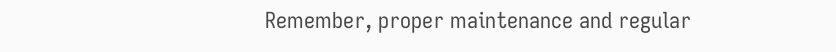Remember, proper maintenance and regular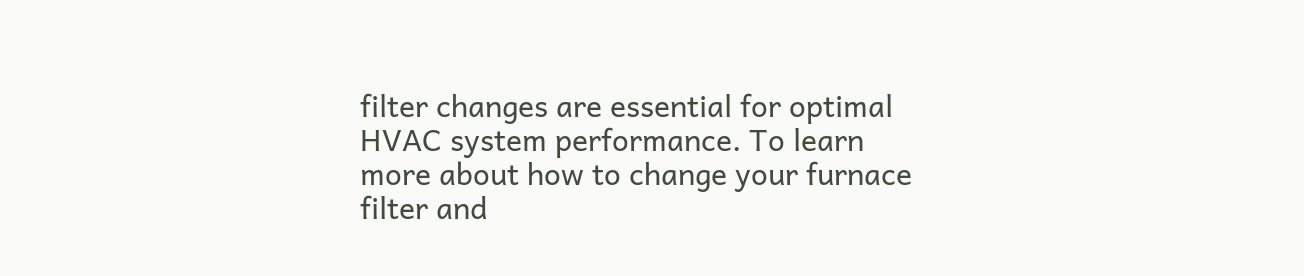filter changes are essential for optimal HVAC system performance. To learn more about how to change your furnace filter and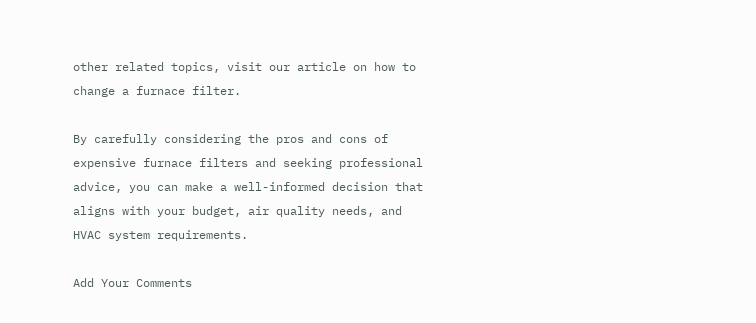other related topics, visit our article on how to change a furnace filter.

By carefully considering the pros and cons of expensive furnace filters and seeking professional advice, you can make a well-informed decision that aligns with your budget, air quality needs, and HVAC system requirements.

Add Your Comments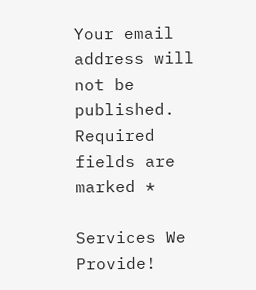Your email address will not be published. Required fields are marked *

Services We Provide!